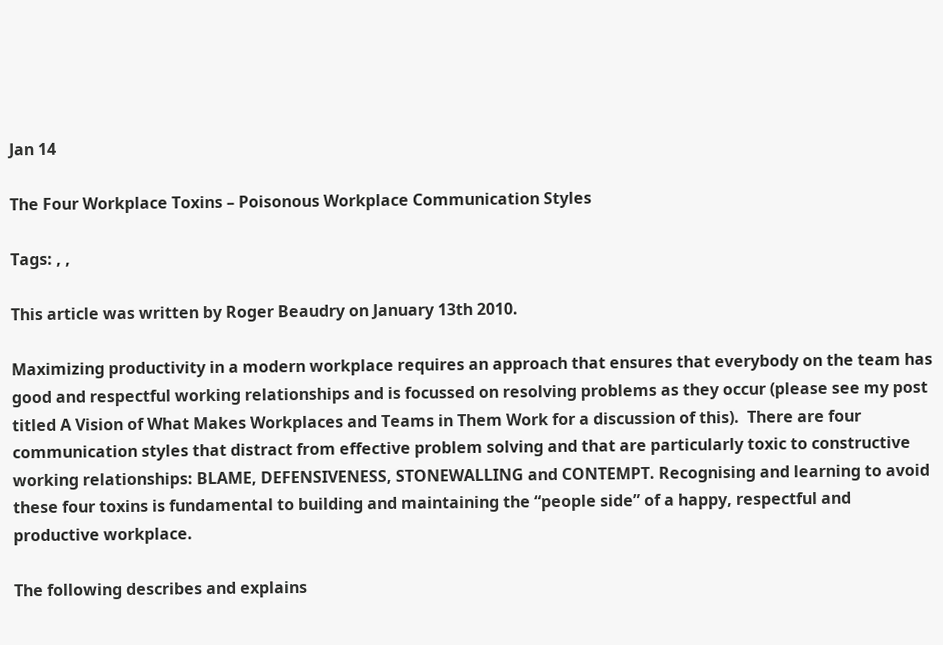Jan 14

The Four Workplace Toxins – Poisonous Workplace Communication Styles

Tags: , ,

This article was written by Roger Beaudry on January 13th 2010.

Maximizing productivity in a modern workplace requires an approach that ensures that everybody on the team has good and respectful working relationships and is focussed on resolving problems as they occur (please see my post titled A Vision of What Makes Workplaces and Teams in Them Work for a discussion of this).  There are four communication styles that distract from effective problem solving and that are particularly toxic to constructive working relationships: BLAME, DEFENSIVENESS, STONEWALLING and CONTEMPT. Recognising and learning to avoid these four toxins is fundamental to building and maintaining the “people side” of a happy, respectful and productive workplace.

The following describes and explains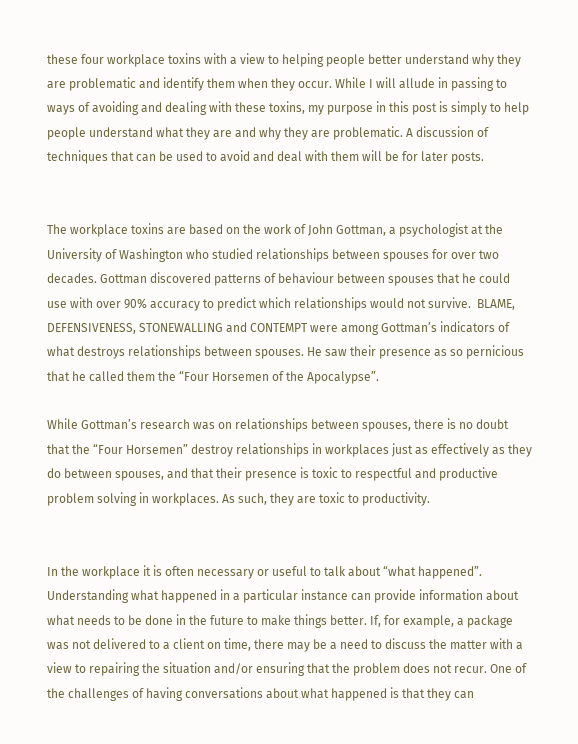these four workplace toxins with a view to helping people better understand why they are problematic and identify them when they occur. While I will allude in passing to ways of avoiding and dealing with these toxins, my purpose in this post is simply to help people understand what they are and why they are problematic. A discussion of techniques that can be used to avoid and deal with them will be for later posts.


The workplace toxins are based on the work of John Gottman, a psychologist at the University of Washington who studied relationships between spouses for over two decades. Gottman discovered patterns of behaviour between spouses that he could use with over 90% accuracy to predict which relationships would not survive.  BLAME, DEFENSIVENESS, STONEWALLING and CONTEMPT were among Gottman’s indicators of what destroys relationships between spouses. He saw their presence as so pernicious that he called them the “Four Horsemen of the Apocalypse”.

While Gottman’s research was on relationships between spouses, there is no doubt that the “Four Horsemen” destroy relationships in workplaces just as effectively as they do between spouses, and that their presence is toxic to respectful and productive problem solving in workplaces. As such, they are toxic to productivity.


In the workplace it is often necessary or useful to talk about “what happened”. Understanding what happened in a particular instance can provide information about what needs to be done in the future to make things better. If, for example, a package was not delivered to a client on time, there may be a need to discuss the matter with a view to repairing the situation and/or ensuring that the problem does not recur. One of the challenges of having conversations about what happened is that they can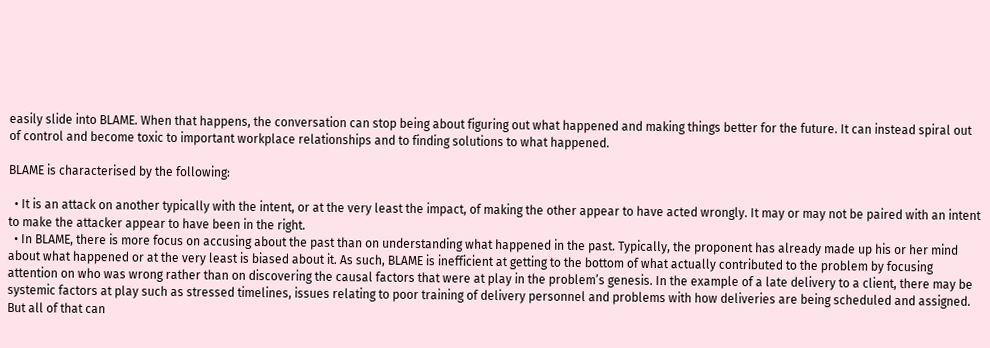easily slide into BLAME. When that happens, the conversation can stop being about figuring out what happened and making things better for the future. It can instead spiral out of control and become toxic to important workplace relationships and to finding solutions to what happened.

BLAME is characterised by the following:

  • It is an attack on another typically with the intent, or at the very least the impact, of making the other appear to have acted wrongly. It may or may not be paired with an intent to make the attacker appear to have been in the right.
  • In BLAME, there is more focus on accusing about the past than on understanding what happened in the past. Typically, the proponent has already made up his or her mind about what happened or at the very least is biased about it. As such, BLAME is inefficient at getting to the bottom of what actually contributed to the problem by focusing attention on who was wrong rather than on discovering the causal factors that were at play in the problem’s genesis. In the example of a late delivery to a client, there may be systemic factors at play such as stressed timelines, issues relating to poor training of delivery personnel and problems with how deliveries are being scheduled and assigned. But all of that can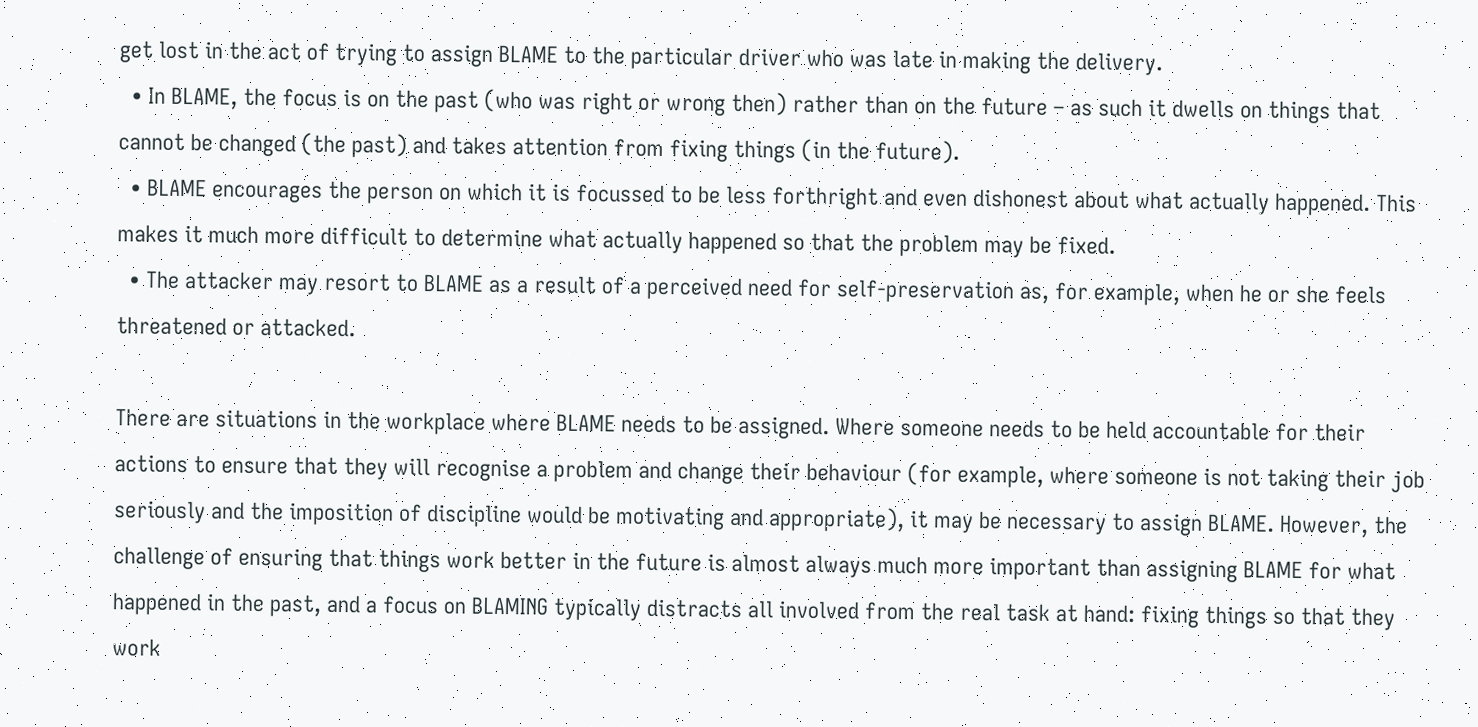get lost in the act of trying to assign BLAME to the particular driver who was late in making the delivery.
  • In BLAME, the focus is on the past (who was right or wrong then) rather than on the future – as such it dwells on things that cannot be changed (the past) and takes attention from fixing things (in the future).
  • BLAME encourages the person on which it is focussed to be less forthright and even dishonest about what actually happened. This makes it much more difficult to determine what actually happened so that the problem may be fixed.
  • The attacker may resort to BLAME as a result of a perceived need for self-preservation as, for example, when he or she feels threatened or attacked.

There are situations in the workplace where BLAME needs to be assigned. Where someone needs to be held accountable for their actions to ensure that they will recognise a problem and change their behaviour (for example, where someone is not taking their job seriously and the imposition of discipline would be motivating and appropriate), it may be necessary to assign BLAME. However, the challenge of ensuring that things work better in the future is almost always much more important than assigning BLAME for what happened in the past, and a focus on BLAMING typically distracts all involved from the real task at hand: fixing things so that they work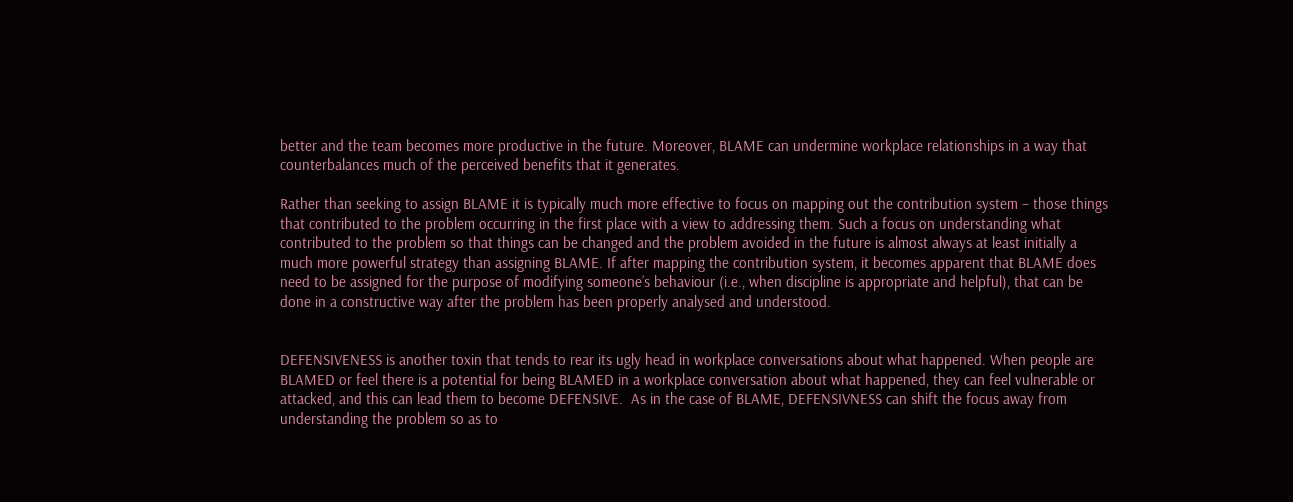better and the team becomes more productive in the future. Moreover, BLAME can undermine workplace relationships in a way that counterbalances much of the perceived benefits that it generates.

Rather than seeking to assign BLAME it is typically much more effective to focus on mapping out the contribution system – those things that contributed to the problem occurring in the first place with a view to addressing them. Such a focus on understanding what contributed to the problem so that things can be changed and the problem avoided in the future is almost always at least initially a much more powerful strategy than assigning BLAME. If after mapping the contribution system, it becomes apparent that BLAME does need to be assigned for the purpose of modifying someone’s behaviour (i.e., when discipline is appropriate and helpful), that can be done in a constructive way after the problem has been properly analysed and understood.


DEFENSIVENESS is another toxin that tends to rear its ugly head in workplace conversations about what happened. When people are BLAMED or feel there is a potential for being BLAMED in a workplace conversation about what happened, they can feel vulnerable or attacked, and this can lead them to become DEFENSIVE.  As in the case of BLAME, DEFENSIVNESS can shift the focus away from understanding the problem so as to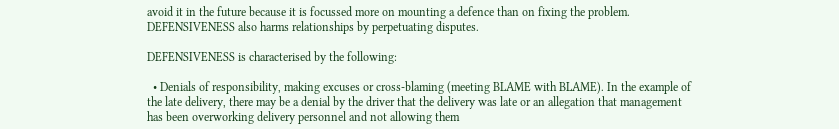avoid it in the future because it is focussed more on mounting a defence than on fixing the problem. DEFENSIVENESS also harms relationships by perpetuating disputes.

DEFENSIVENESS is characterised by the following:

  • Denials of responsibility, making excuses or cross-blaming (meeting BLAME with BLAME). In the example of the late delivery, there may be a denial by the driver that the delivery was late or an allegation that management has been overworking delivery personnel and not allowing them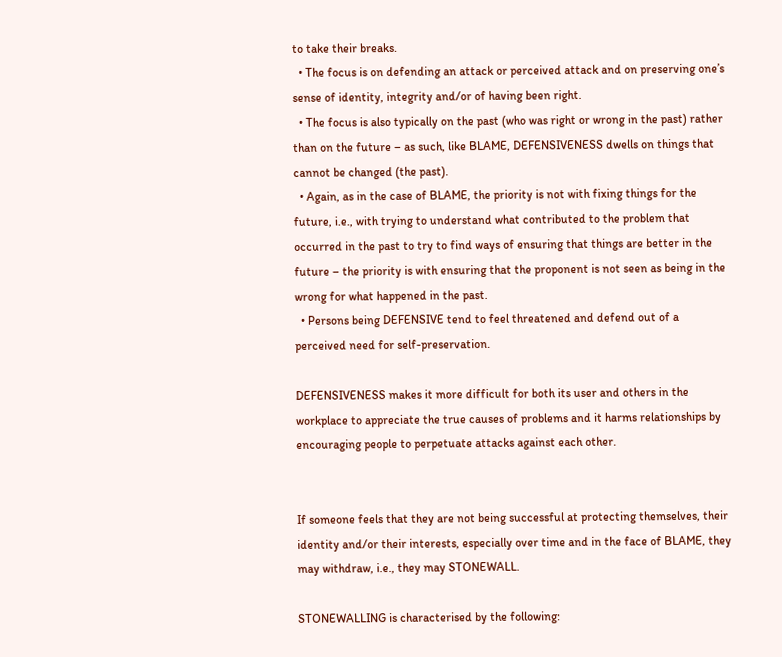to take their breaks.
  • The focus is on defending an attack or perceived attack and on preserving one’s sense of identity, integrity and/or of having been right.
  • The focus is also typically on the past (who was right or wrong in the past) rather than on the future – as such, like BLAME, DEFENSIVENESS dwells on things that cannot be changed (the past).
  • Again, as in the case of BLAME, the priority is not with fixing things for the future, i.e., with trying to understand what contributed to the problem that occurred in the past to try to find ways of ensuring that things are better in the future – the priority is with ensuring that the proponent is not seen as being in the wrong for what happened in the past.
  • Persons being DEFENSIVE tend to feel threatened and defend out of a perceived need for self-preservation.

DEFENSIVENESS makes it more difficult for both its user and others in the workplace to appreciate the true causes of problems and it harms relationships by encouraging people to perpetuate attacks against each other.


If someone feels that they are not being successful at protecting themselves, their identity and/or their interests, especially over time and in the face of BLAME, they may withdraw, i.e., they may STONEWALL.

STONEWALLING is characterised by the following: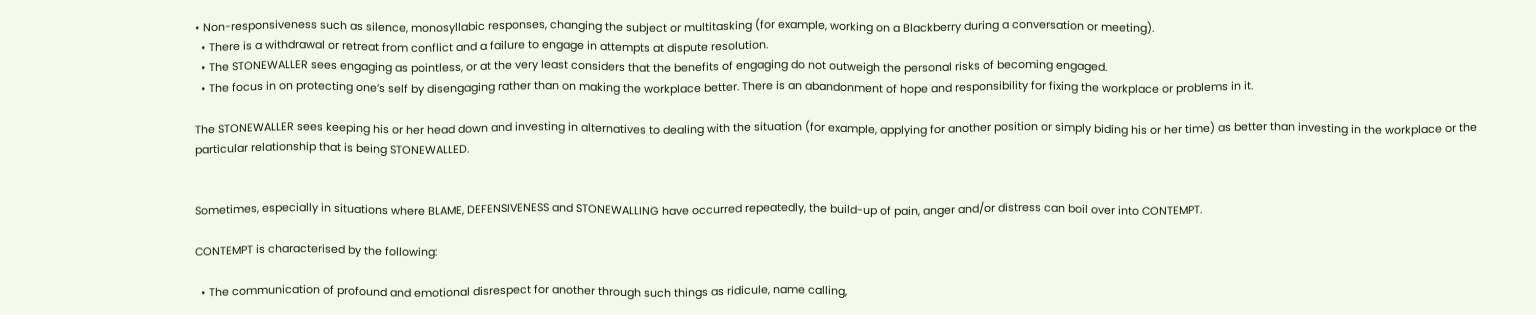• Non-responsiveness such as silence, monosyllabic responses, changing the subject or multitasking (for example, working on a Blackberry during a conversation or meeting).
  • There is a withdrawal or retreat from conflict and a failure to engage in attempts at dispute resolution.
  • The STONEWALLER sees engaging as pointless, or at the very least considers that the benefits of engaging do not outweigh the personal risks of becoming engaged.
  • The focus in on protecting one’s self by disengaging rather than on making the workplace better. There is an abandonment of hope and responsibility for fixing the workplace or problems in it.

The STONEWALLER sees keeping his or her head down and investing in alternatives to dealing with the situation (for example, applying for another position or simply biding his or her time) as better than investing in the workplace or the particular relationship that is being STONEWALLED.


Sometimes, especially in situations where BLAME, DEFENSIVENESS and STONEWALLING have occurred repeatedly, the build-up of pain, anger and/or distress can boil over into CONTEMPT.

CONTEMPT is characterised by the following:

  • The communication of profound and emotional disrespect for another through such things as ridicule, name calling,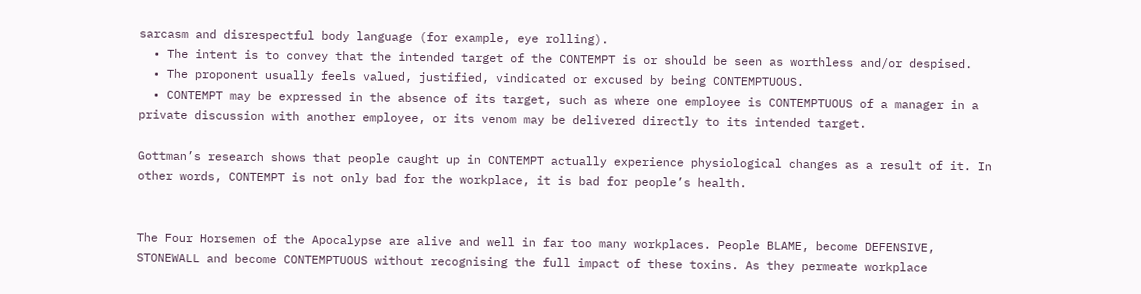sarcasm and disrespectful body language (for example, eye rolling).
  • The intent is to convey that the intended target of the CONTEMPT is or should be seen as worthless and/or despised.
  • The proponent usually feels valued, justified, vindicated or excused by being CONTEMPTUOUS.
  • CONTEMPT may be expressed in the absence of its target, such as where one employee is CONTEMPTUOUS of a manager in a private discussion with another employee, or its venom may be delivered directly to its intended target.

Gottman’s research shows that people caught up in CONTEMPT actually experience physiological changes as a result of it. In other words, CONTEMPT is not only bad for the workplace, it is bad for people’s health.


The Four Horsemen of the Apocalypse are alive and well in far too many workplaces. People BLAME, become DEFENSIVE, STONEWALL and become CONTEMPTUOUS without recognising the full impact of these toxins. As they permeate workplace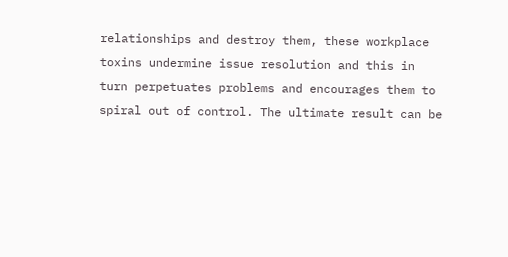relationships and destroy them, these workplace toxins undermine issue resolution and this in turn perpetuates problems and encourages them to spiral out of control. The ultimate result can be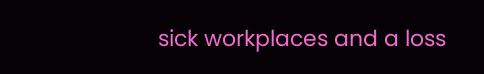sick workplaces and a loss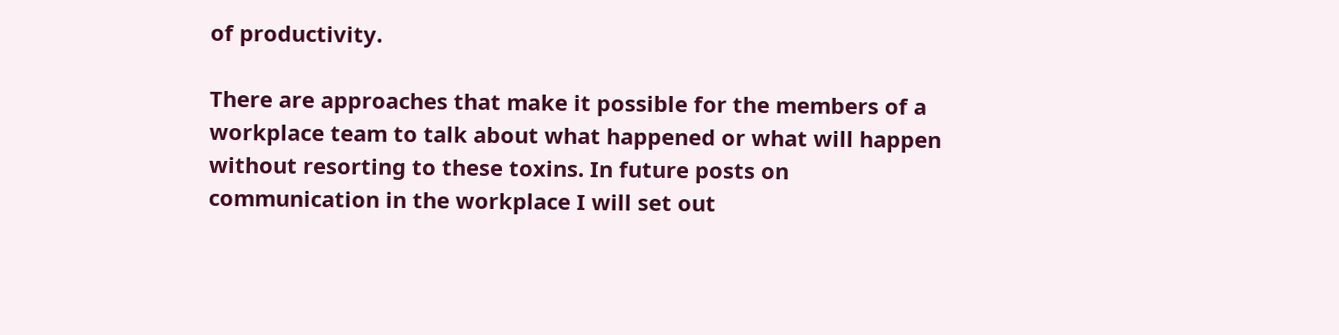of productivity.

There are approaches that make it possible for the members of a workplace team to talk about what happened or what will happen without resorting to these toxins. In future posts on communication in the workplace I will set out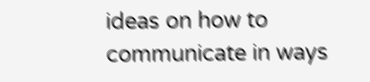ideas on how to communicate in ways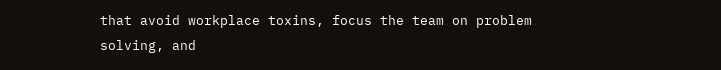that avoid workplace toxins, focus the team on problem solving, and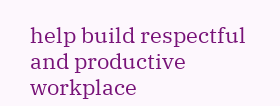help build respectful and productive workplace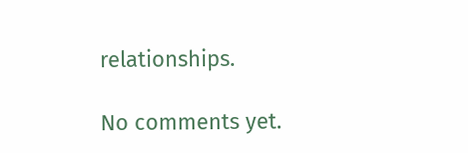relationships.

No comments yet.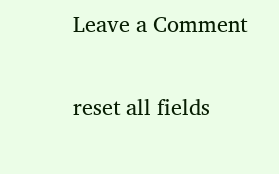Leave a Comment

reset all fields